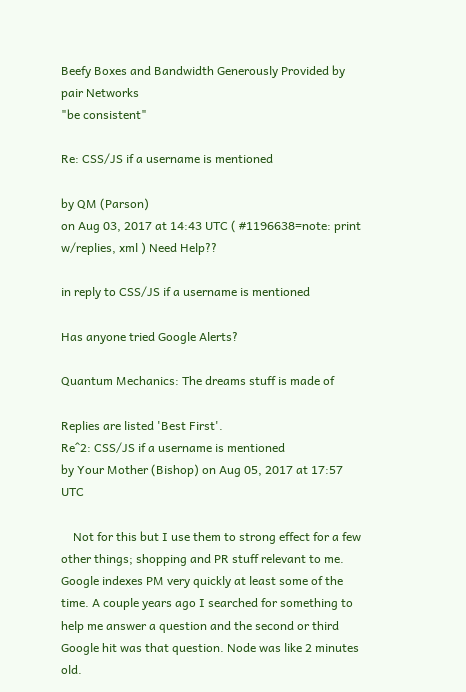Beefy Boxes and Bandwidth Generously Provided by pair Networks
"be consistent"

Re: CSS/JS if a username is mentioned

by QM (Parson)
on Aug 03, 2017 at 14:43 UTC ( #1196638=note: print w/replies, xml ) Need Help??

in reply to CSS/JS if a username is mentioned

Has anyone tried Google Alerts?

Quantum Mechanics: The dreams stuff is made of

Replies are listed 'Best First'.
Re^2: CSS/JS if a username is mentioned
by Your Mother (Bishop) on Aug 05, 2017 at 17:57 UTC

    Not for this but I use them to strong effect for a few other things; shopping and PR stuff relevant to me. Google indexes PM very quickly at least some of the time. A couple years ago I searched for something to help me answer a question and the second or third Google hit was that question. Node was like 2 minutes old.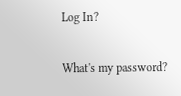Log In?

What's my password?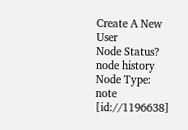Create A New User
Node Status?
node history
Node Type: note [id://1196638]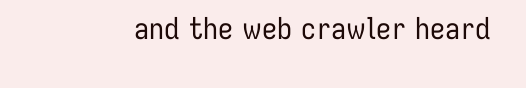and the web crawler heard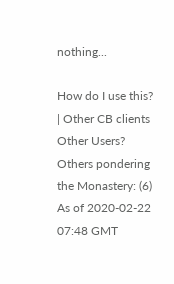nothing...

How do I use this? | Other CB clients
Other Users?
Others pondering the Monastery: (6)
As of 2020-02-22 07:48 GMT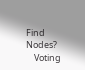Find Nodes?
    Voting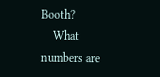Booth?
    What numbers are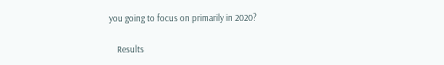you going to focus on primarily in 2020?

    Results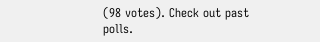(98 votes). Check out past polls.